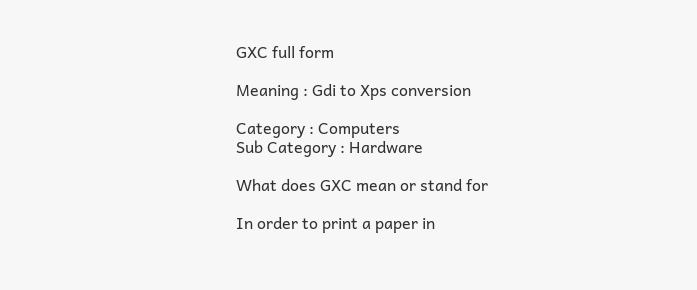GXC full form

Meaning : Gdi to Xps conversion

Category : Computers
Sub Category : Hardware

What does GXC mean or stand for

In order to print a paper in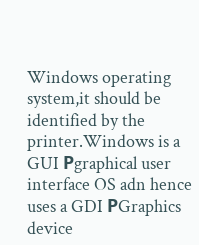Windows operating system,it should be identified by the printer.Windows is a GUI Рgraphical user interface OS adn hence uses a GDI РGraphics device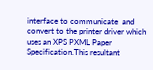interface to communicate  and convert to the printer driver which uses an XPS РXML Paper Specification.This resultant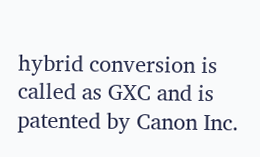hybrid conversion is called as GXC and is patented by Canon Inc.